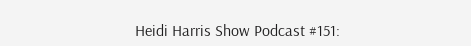Heidi Harris Show Podcast #151: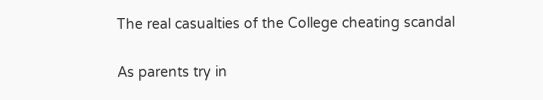The real casualties of the College cheating scandal

As parents try in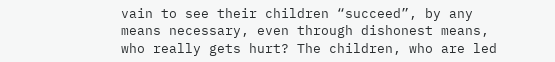vain to see their children “succeed”, by any means necessary, even through dishonest means, who really gets hurt? The children, who are led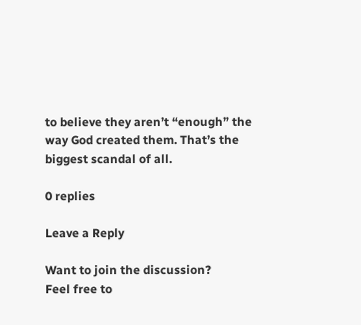to believe they aren’t “enough” the way God created them. That’s the biggest scandal of all.

0 replies

Leave a Reply

Want to join the discussion?
Feel free to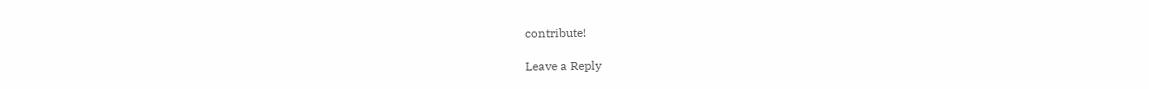contribute!

Leave a Reply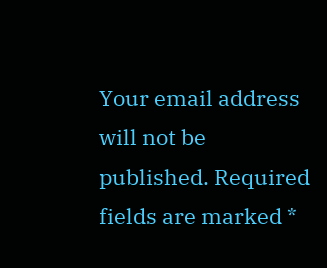Your email address will not be published. Required fields are marked *